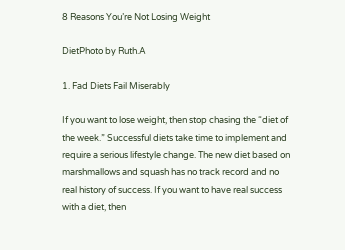8 Reasons You’re Not Losing Weight

DietPhoto by Ruth.A

1. Fad Diets Fail Miserably

If you want to lose weight, then stop chasing the “diet of the week.” Successful diets take time to implement and require a serious lifestyle change. The new diet based on marshmallows and squash has no track record and no real history of success. If you want to have real success with a diet, then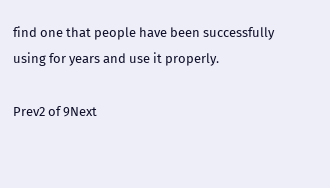find one that people have been successfully using for years and use it properly.

Prev2 of 9Next